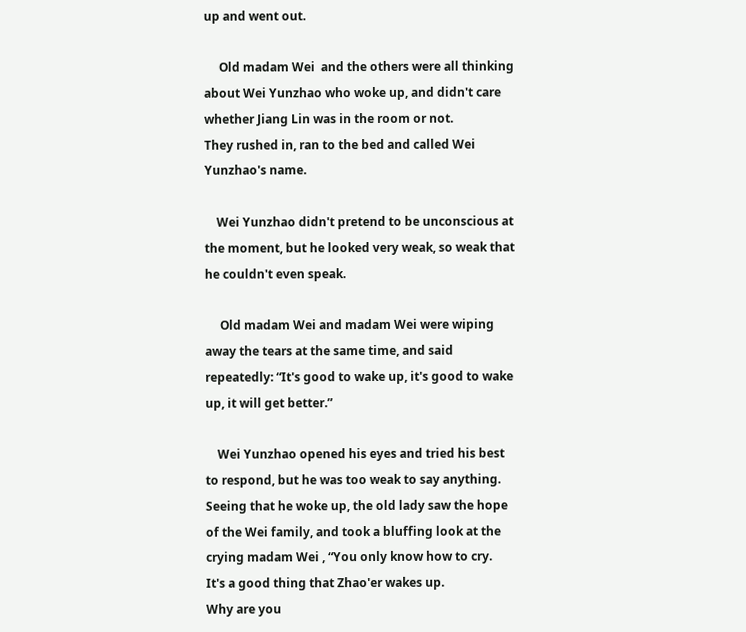up and went out.

     Old madam Wei  and the others were all thinking about Wei Yunzhao who woke up, and didn't care whether Jiang Lin was in the room or not.
They rushed in, ran to the bed and called Wei Yunzhao's name.

    Wei Yunzhao didn't pretend to be unconscious at the moment, but he looked very weak, so weak that he couldn't even speak.

     Old madam Wei and madam Wei were wiping away the tears at the same time, and said repeatedly: “It's good to wake up, it's good to wake up, it will get better.”

    Wei Yunzhao opened his eyes and tried his best to respond, but he was too weak to say anything.
Seeing that he woke up, the old lady saw the hope of the Wei family, and took a bluffing look at the crying madam Wei , “You only know how to cry.
It's a good thing that Zhao'er wakes up.
Why are you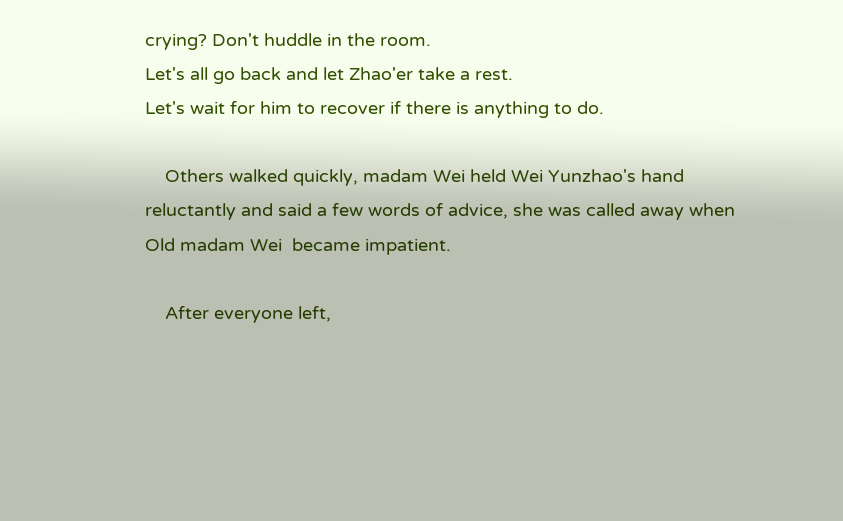crying? Don't huddle in the room.
Let's all go back and let Zhao'er take a rest.
Let's wait for him to recover if there is anything to do.

    Others walked quickly, madam Wei held Wei Yunzhao's hand reluctantly and said a few words of advice, she was called away when Old madam Wei  became impatient.

    After everyone left,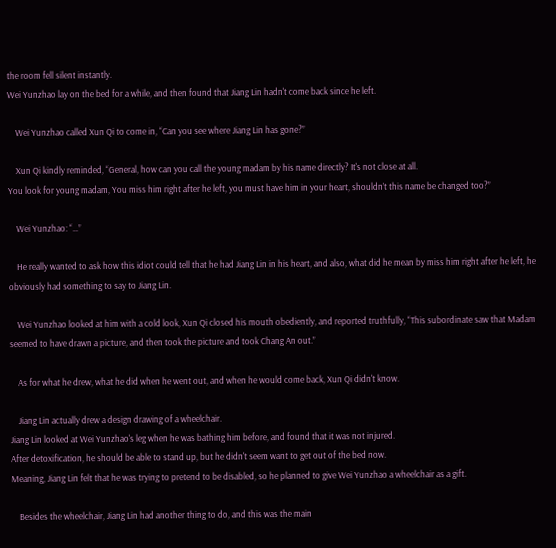the room fell silent instantly.
Wei Yunzhao lay on the bed for a while, and then found that Jiang Lin hadn't come back since he left.

    Wei Yunzhao called Xun Qi to come in, “Can you see where Jiang Lin has gone?”

    Xun Qi kindly reminded, “General, how can you call the young madam by his name directly? It's not close at all.
You look for young madam, You miss him right after he left, you must have him in your heart, shouldn’t this name be changed too?”

    Wei Yunzhao: “…”

    He really wanted to ask how this idiot could tell that he had Jiang Lin in his heart, and also, what did he mean by miss him right after he left, he obviously had something to say to Jiang Lin.

    Wei Yunzhao looked at him with a cold look, Xun Qi closed his mouth obediently, and reported truthfully, “This subordinate saw that Madam seemed to have drawn a picture, and then took the picture and took Chang An out.”

    As for what he drew, what he did when he went out, and when he would come back, Xun Qi didn't know.

    Jiang Lin actually drew a design drawing of a wheelchair.
Jiang Lin looked at Wei Yunzhao's leg when he was bathing him before, and found that it was not injured.
After detoxification, he should be able to stand up, but he didn't seem want to get out of the bed now.
Meaning, Jiang Lin felt that he was trying to pretend to be disabled, so he planned to give Wei Yunzhao a wheelchair as a gift.

    Besides the wheelchair, Jiang Lin had another thing to do, and this was the main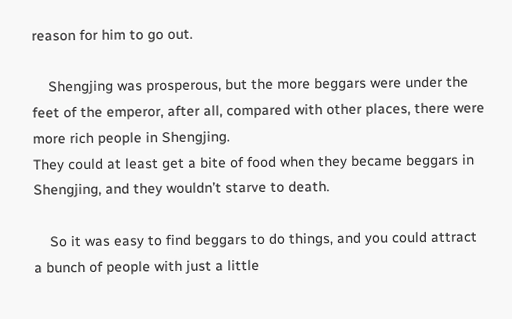reason for him to go out.

    Shengjing was prosperous, but the more beggars were under the feet of the emperor, after all, compared with other places, there were more rich people in Shengjing.
They could at least get a bite of food when they became beggars in Shengjing, and they wouldn’t starve to death.

    So it was easy to find beggars to do things, and you could attract a bunch of people with just a little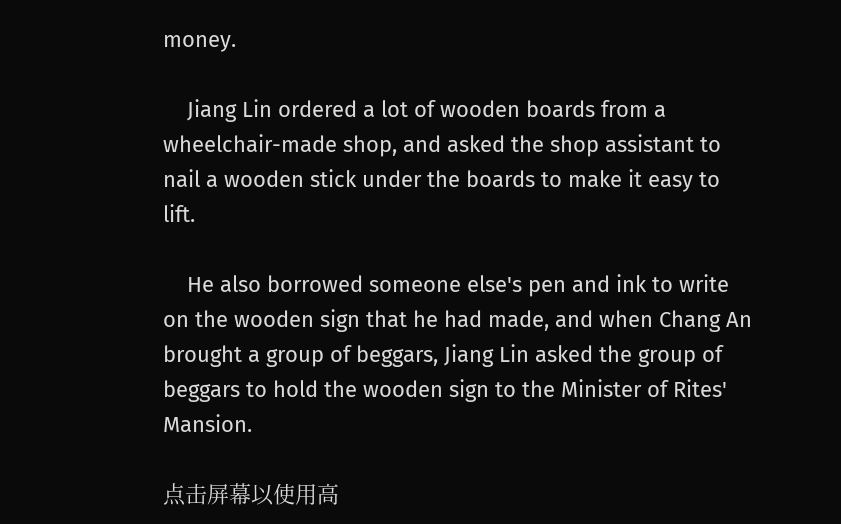money.

    Jiang Lin ordered a lot of wooden boards from a wheelchair-made shop, and asked the shop assistant to nail a wooden stick under the boards to make it easy to lift.

    He also borrowed someone else's pen and ink to write on the wooden sign that he had made, and when Chang An brought a group of beggars, Jiang Lin asked the group of beggars to hold the wooden sign to the Minister of Rites' Mansion.

点击屏幕以使用高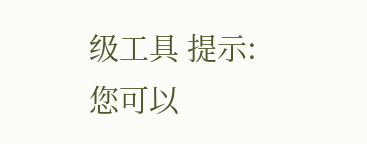级工具 提示:您可以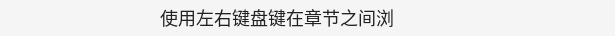使用左右键盘键在章节之间浏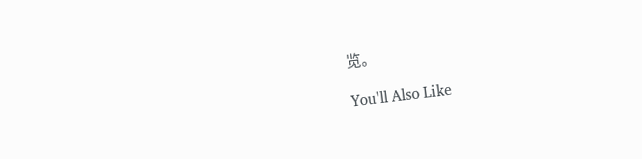览。

You'll Also Like